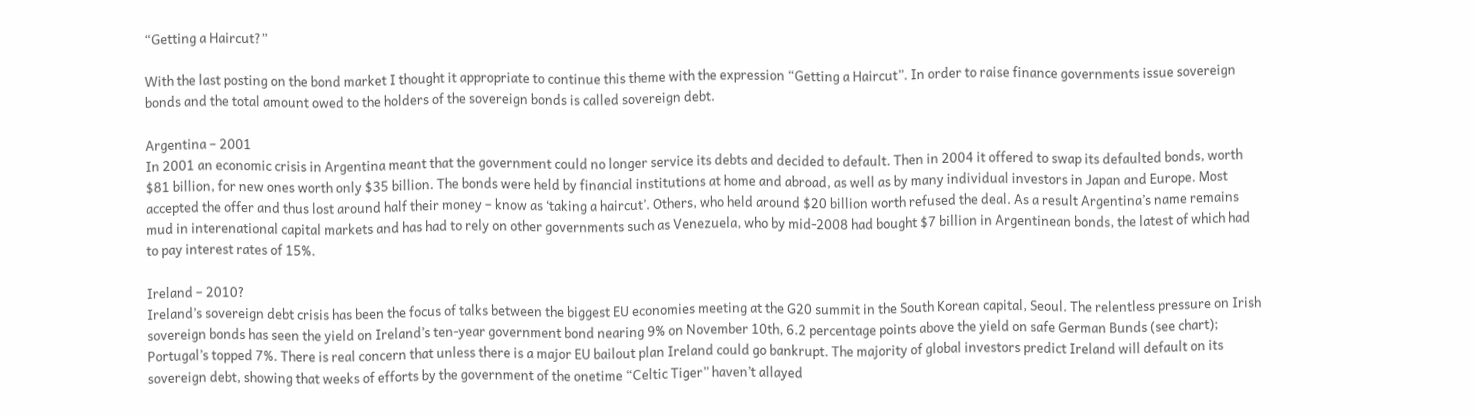“Getting a Haircut?”

With the last posting on the bond market I thought it appropriate to continue this theme with the expression “Getting a Haircut”. In order to raise finance governments issue sovereign bonds and the total amount owed to the holders of the sovereign bonds is called sovereign debt.

Argentina – 2001
In 2001 an economic crisis in Argentina meant that the government could no longer service its debts and decided to default. Then in 2004 it offered to swap its defaulted bonds, worth $81 billion, for new ones worth only $35 billion. The bonds were held by financial institutions at home and abroad, as well as by many individual investors in Japan and Europe. Most accepted the offer and thus lost around half their money – know as ‘taking a haircut’. Others, who held around $20 billion worth refused the deal. As a result Argentina’s name remains mud in interenational capital markets and has had to rely on other governments such as Venezuela, who by mid-2008 had bought $7 billion in Argentinean bonds, the latest of which had to pay interest rates of 15%.

Ireland – 2010?
Ireland’s sovereign debt crisis has been the focus of talks between the biggest EU economies meeting at the G20 summit in the South Korean capital, Seoul. The relentless pressure on Irish sovereign bonds has seen the yield on Ireland’s ten-year government bond nearing 9% on November 10th, 6.2 percentage points above the yield on safe German Bunds (see chart); Portugal’s topped 7%. There is real concern that unless there is a major EU bailout plan Ireland could go bankrupt. The majority of global investors predict Ireland will default on its sovereign debt, showing that weeks of efforts by the government of the onetime “Celtic Tiger” haven’t allayed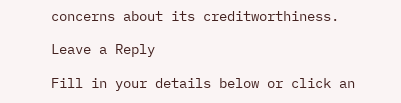concerns about its creditworthiness.

Leave a Reply

Fill in your details below or click an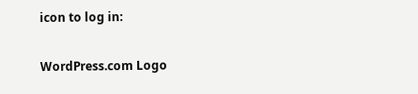icon to log in:

WordPress.com Logo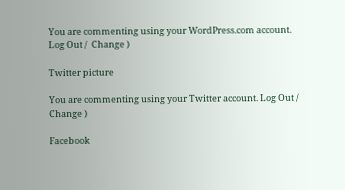You are commenting using your WordPress.com account. Log Out /  Change )

Twitter picture

You are commenting using your Twitter account. Log Out /  Change )

Facebook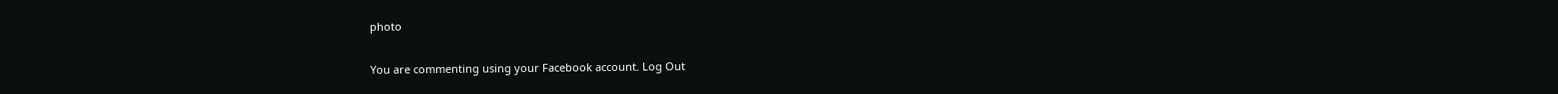photo

You are commenting using your Facebook account. Log Out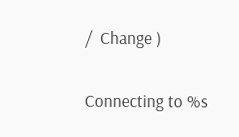/  Change )

Connecting to %s